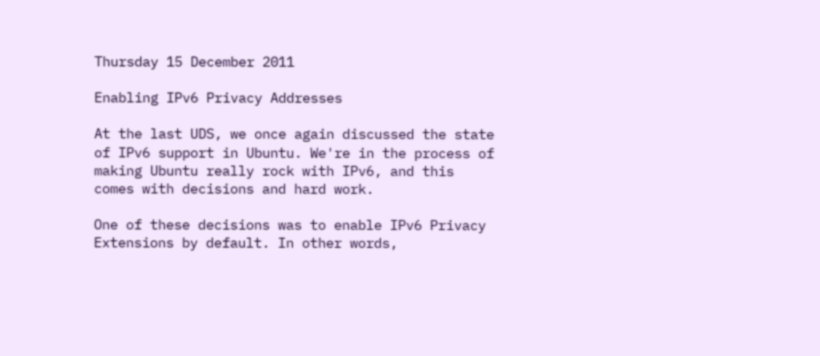Thursday 15 December 2011

Enabling IPv6 Privacy Addresses

At the last UDS, we once again discussed the state of IPv6 support in Ubuntu. We're in the process of making Ubuntu really rock with IPv6, and this comes with decisions and hard work.

One of these decisions was to enable IPv6 Privacy Extensions by default. In other words,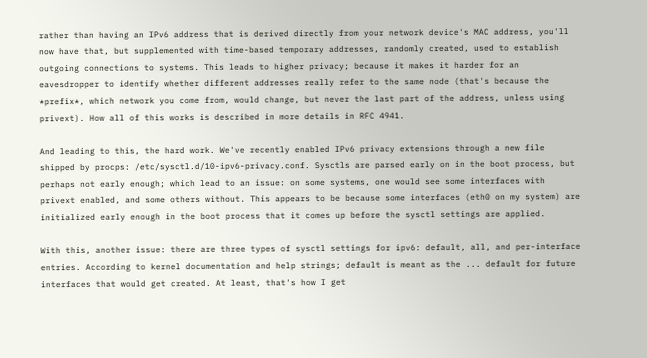rather than having an IPv6 address that is derived directly from your network device's MAC address, you'll now have that, but supplemented with time-based temporary addresses, randomly created, used to establish outgoing connections to systems. This leads to higher privacy; because it makes it harder for an eavesdropper to identify whether different addresses really refer to the same node (that's because the *prefix*, which network you come from, would change, but never the last part of the address, unless using privext). How all of this works is described in more details in RFC 4941.

And leading to this, the hard work. We've recently enabled IPv6 privacy extensions through a new file shipped by procps: /etc/sysctl.d/10-ipv6-privacy.conf. Sysctls are parsed early on in the boot process, but perhaps not early enough; which lead to an issue: on some systems, one would see some interfaces with privext enabled, and some others without. This appears to be because some interfaces (eth0 on my system) are initialized early enough in the boot process that it comes up before the sysctl settings are applied.

With this, another issue: there are three types of sysctl settings for ipv6: default, all, and per-interface entries. According to kernel documentation and help strings; default is meant as the ... default for future interfaces that would get created. At least, that's how I get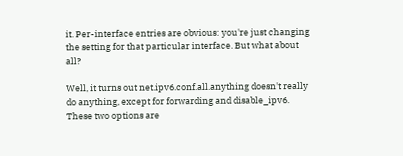it. Per-interface entries are obvious: you're just changing the setting for that particular interface. But what about all?

Well, it turns out net.ipv6.conf.all.anything doesn't really do anything, except for forwarding and disable_ipv6. These two options are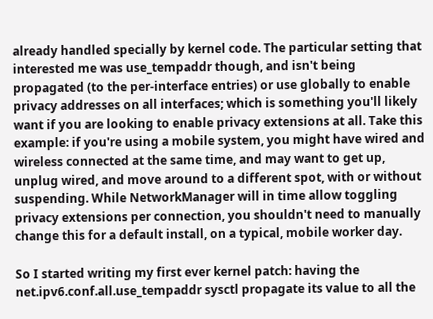already handled specially by kernel code. The particular setting that interested me was use_tempaddr though, and isn't being propagated (to the per-interface entries) or use globally to enable privacy addresses on all interfaces; which is something you'll likely want if you are looking to enable privacy extensions at all. Take this example: if you're using a mobile system, you might have wired and wireless connected at the same time, and may want to get up, unplug wired, and move around to a different spot, with or without suspending. While NetworkManager will in time allow toggling privacy extensions per connection, you shouldn't need to manually change this for a default install, on a typical, mobile worker day.

So I started writing my first ever kernel patch: having the net.ipv6.conf.all.use_tempaddr sysctl propagate its value to all the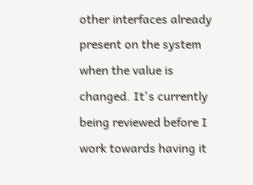other interfaces already present on the system when the value is changed. It's currently being reviewed before I work towards having it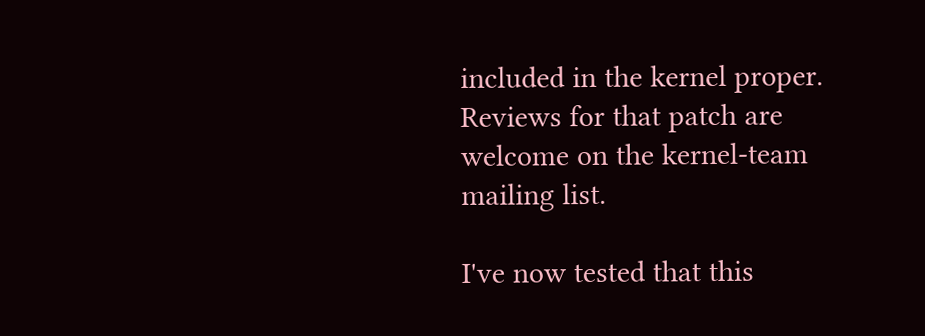included in the kernel proper. Reviews for that patch are welcome on the kernel-team mailing list.

I've now tested that this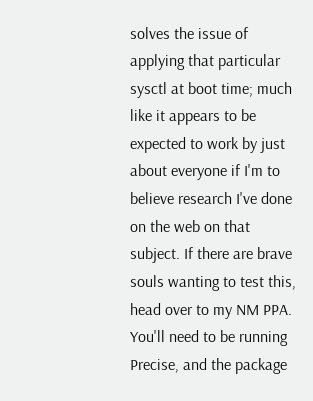solves the issue of applying that particular sysctl at boot time; much like it appears to be expected to work by just about everyone if I'm to believe research I've done on the web on that subject. If there are brave souls wanting to test this, head over to my NM PPA. You'll need to be running Precise, and the package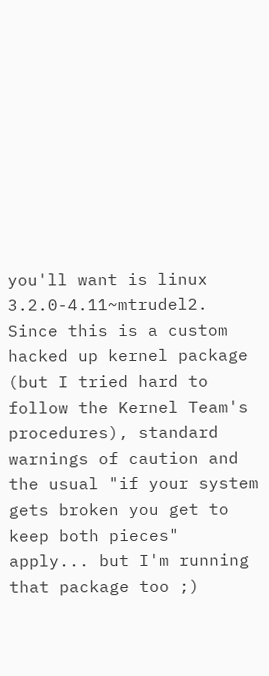you'll want is linux 3.2.0-4.11~mtrudel2. Since this is a custom hacked up kernel package (but I tried hard to follow the Kernel Team's procedures), standard warnings of caution and the usual "if your system gets broken you get to keep both pieces" apply... but I'm running that package too ;)